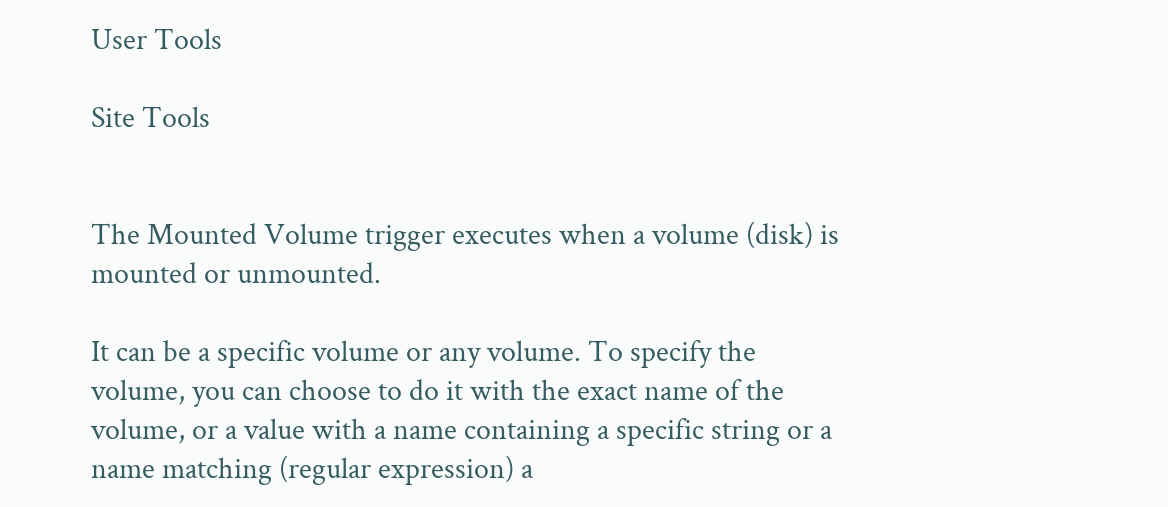User Tools

Site Tools


The Mounted Volume trigger executes when a volume (disk) is mounted or unmounted.

It can be a specific volume or any volume. To specify the volume, you can choose to do it with the exact name of the volume, or a value with a name containing a specific string or a name matching (regular expression) a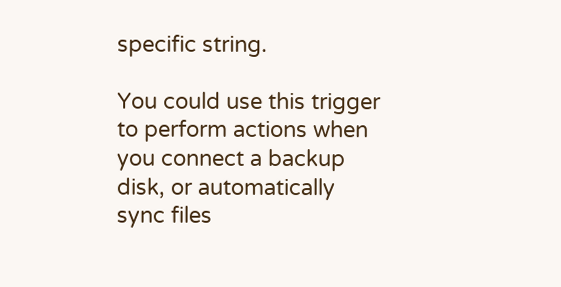specific string.

You could use this trigger to perform actions when you connect a backup disk, or automatically sync files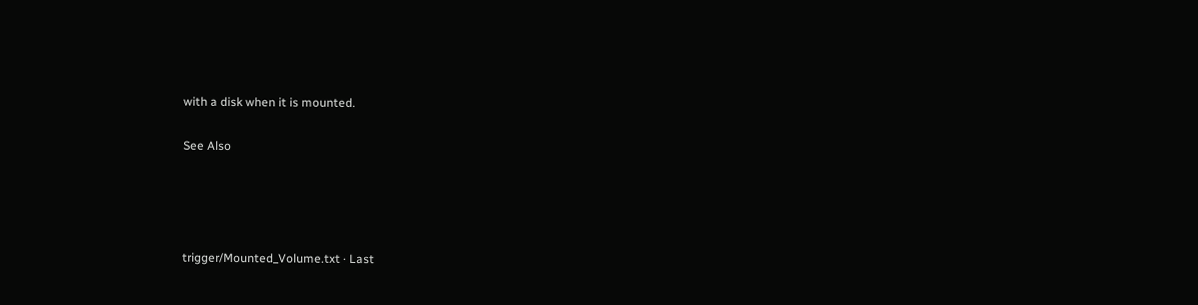with a disk when it is mounted.

See Also




trigger/Mounted_Volume.txt · Last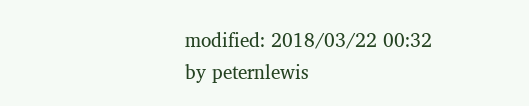modified: 2018/03/22 00:32 by peternlewis